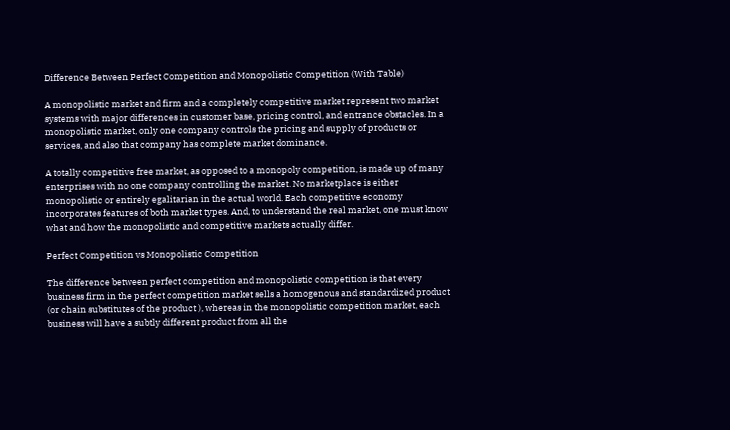Difference Between Perfect Competition and Monopolistic Competition (With Table)

A monopolistic market and firm and a completely competitive market represent two market systems with major differences in customer base, pricing control, and entrance obstacles. In a monopolistic market, only one company controls the pricing and supply of products or services, and also that company has complete market dominance.

A totally competitive free market, as opposed to a monopoly competition, is made up of many enterprises with no one company controlling the market. No marketplace is either monopolistic or entirely egalitarian in the actual world. Each competitive economy incorporates features of both market types. And, to understand the real market, one must know what and how the monopolistic and competitive markets actually differ.

Perfect Competition vs Monopolistic Competition

The difference between perfect competition and monopolistic competition is that every business firm in the perfect competition market sells a homogenous and standardized product (or chain substitutes of the product ), whereas in the monopolistic competition market, each business will have a subtly different product from all the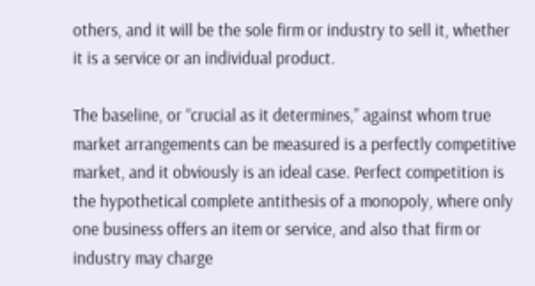others, and it will be the sole firm or industry to sell it, whether it is a service or an individual product.

The baseline, or “crucial as it determines,” against whom true market arrangements can be measured is a perfectly competitive market, and it obviously is an ideal case. Perfect competition is the hypothetical complete antithesis of a monopoly, where only one business offers an item or service, and also that firm or industry may charge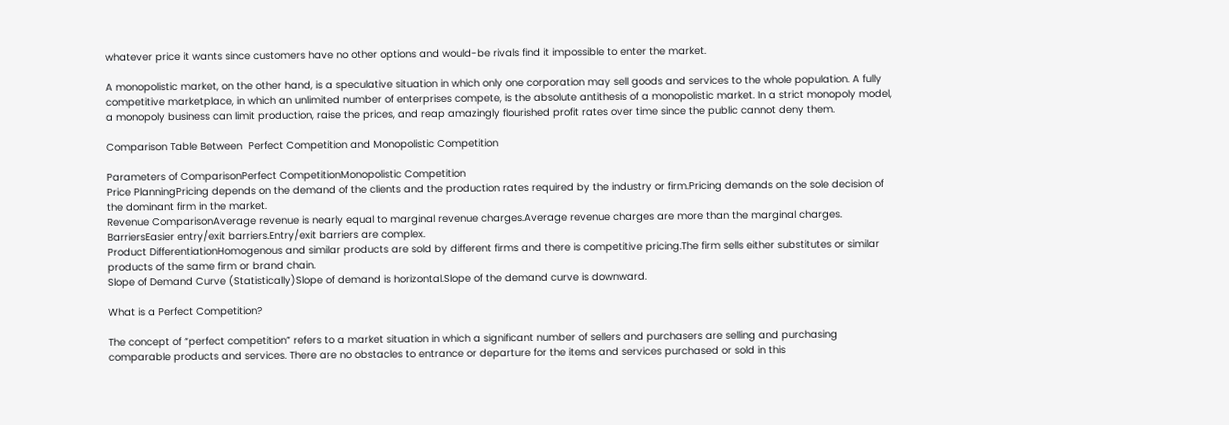whatever price it wants since customers have no other options and would-be rivals find it impossible to enter the market.

A monopolistic market, on the other hand, is a speculative situation in which only one corporation may sell goods and services to the whole population. A fully competitive marketplace, in which an unlimited number of enterprises compete, is the absolute antithesis of a monopolistic market. In a strict monopoly model, a monopoly business can limit production, raise the prices, and reap amazingly flourished profit rates over time since the public cannot deny them.

Comparison Table Between  Perfect Competition and Monopolistic Competition

Parameters of ComparisonPerfect CompetitionMonopolistic Competition
Price PlanningPricing depends on the demand of the clients and the production rates required by the industry or firm.Pricing demands on the sole decision of the dominant firm in the market.
Revenue ComparisonAverage revenue is nearly equal to marginal revenue charges.Average revenue charges are more than the marginal charges.
BarriersEasier entry/exit barriers.Entry/exit barriers are complex.
Product DifferentiationHomogenous and similar products are sold by different firms and there is competitive pricing.The firm sells either substitutes or similar products of the same firm or brand chain.
Slope of Demand Curve (Statistically)Slope of demand is horizontal.Slope of the demand curve is downward.

What is a Perfect Competition?

The concept of “perfect competition” refers to a market situation in which a significant number of sellers and purchasers are selling and purchasing comparable products and services. There are no obstacles to entrance or departure for the items and services purchased or sold in this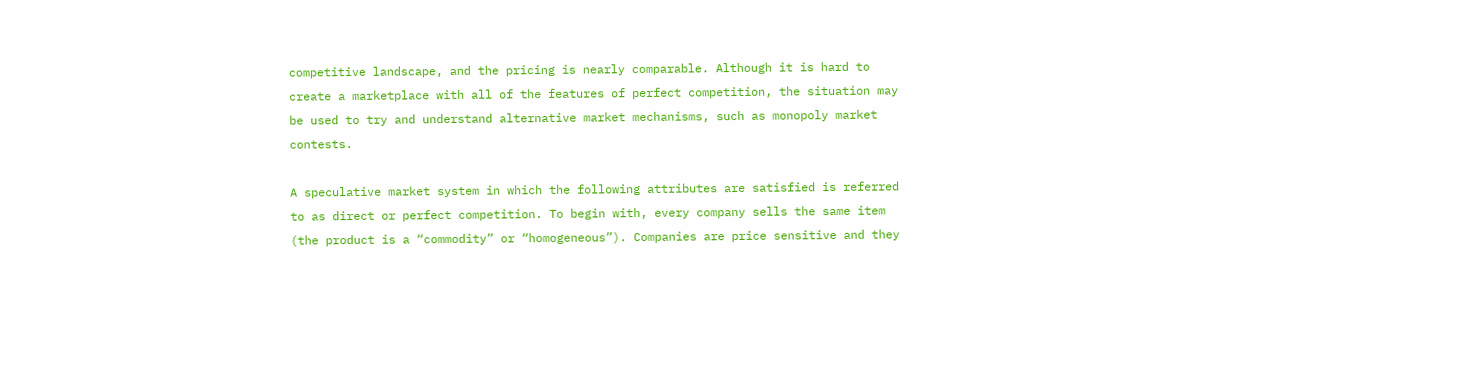competitive landscape, and the pricing is nearly comparable. Although it is hard to create a marketplace with all of the features of perfect competition, the situation may be used to try and understand alternative market mechanisms, such as monopoly market contests.

A speculative market system in which the following attributes are satisfied is referred to as direct or perfect competition. To begin with, every company sells the same item (the product is a “commodity” or “homogeneous”). Companies are price sensitive and they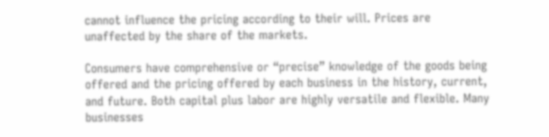cannot influence the pricing according to their will. Prices are unaffected by the share of the markets.

Consumers have comprehensive or “precise” knowledge of the goods being offered and the pricing offered by each business in the history, current, and future. Both capital plus labor are highly versatile and flexible. Many businesses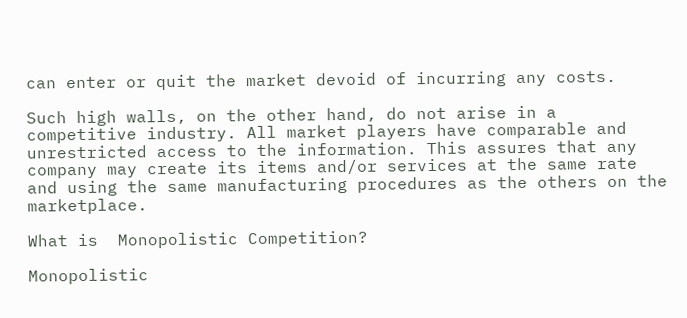can enter or quit the market devoid of incurring any costs.

Such high walls, on the other hand, do not arise in a competitive industry. All market players have comparable and unrestricted access to the information. This assures that any company may create its items and/or services at the same rate and using the same manufacturing procedures as the others on the marketplace.

What is  Monopolistic Competition?

Monopolistic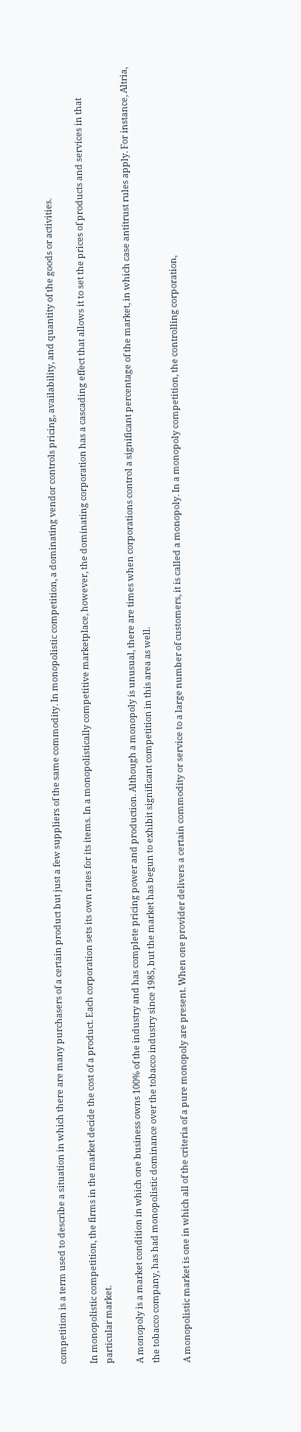competition is a term used to describe a situation in which there are many purchasers of a certain product but just a few suppliers of the same commodity. In monopolistic competition, a dominating vendor controls pricing, availability, and quantity of the goods or activities.

In monopolistic competition, the firms in the market decide the cost of a product. Each corporation sets its own rates for its items. In a monopolistically competitive marketplace, however, the dominating corporation has a cascading effect that allows it to set the prices of products and services in that particular market.

A monopoly is a market condition in which one business owns 100% of the industry and has complete pricing power and production. Although a monopoly is unusual, there are times when corporations control a significant percentage of the market, in which case antitrust rules apply. For instance, Altria, the tobacco company, has had monopolistic dominance over the tobacco industry since 1985, but the market has begun to exhibit significant competition in this area as well.

A monopolistic market is one in which all of the criteria of a pure monopoly are present. When one provider delivers a certain commodity or service to a large number of customers, it is called a monopoly. In a monopoly competition, the controlling corporation,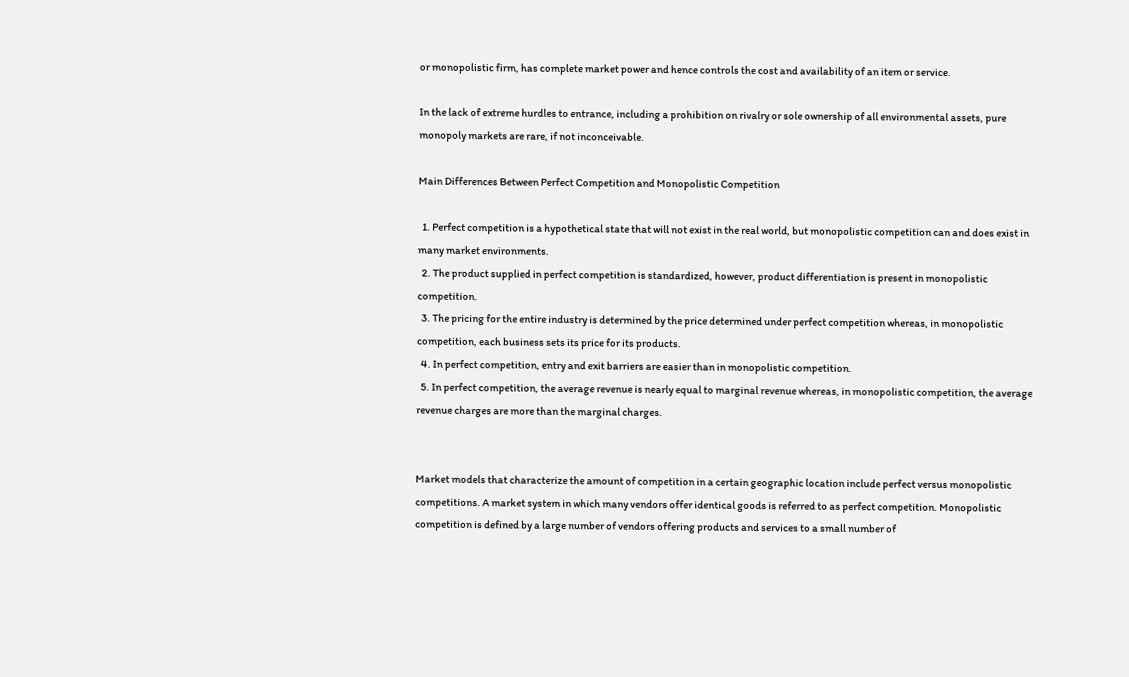or monopolistic firm, has complete market power and hence controls the cost and availability of an item or service.

In the lack of extreme hurdles to entrance, including a prohibition on rivalry or sole ownership of all environmental assets, pure monopoly markets are rare, if not inconceivable.

Main Differences Between Perfect Competition and Monopolistic Competition

  1. Perfect competition is a hypothetical state that will not exist in the real world, but monopolistic competition can and does exist in many market environments.
  2. The product supplied in perfect competition is standardized, however, product differentiation is present in monopolistic competition.
  3. The pricing for the entire industry is determined by the price determined under perfect competition whereas, in monopolistic competition, each business sets its price for its products.
  4. In perfect competition, entry and exit barriers are easier than in monopolistic competition.
  5. In perfect competition, the average revenue is nearly equal to marginal revenue whereas, in monopolistic competition, the average revenue charges are more than the marginal charges.


Market models that characterize the amount of competition in a certain geographic location include perfect versus monopolistic competitions. A market system in which many vendors offer identical goods is referred to as perfect competition. Monopolistic competition is defined by a large number of vendors offering products and services to a small number of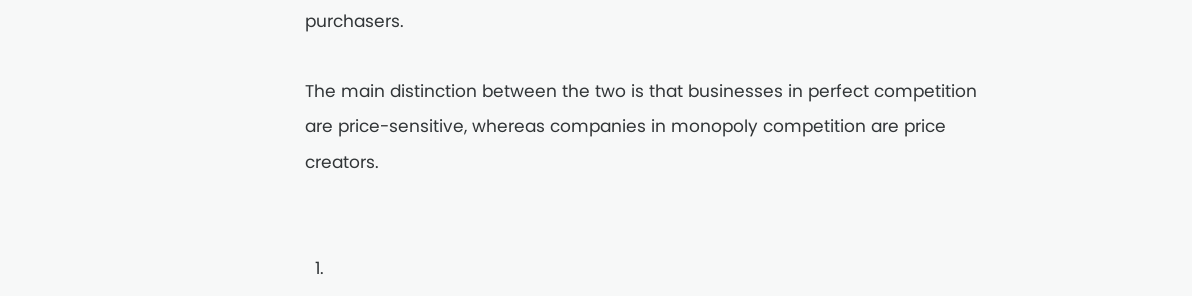purchasers.

The main distinction between the two is that businesses in perfect competition are price-sensitive, whereas companies in monopoly competition are price creators.


  1.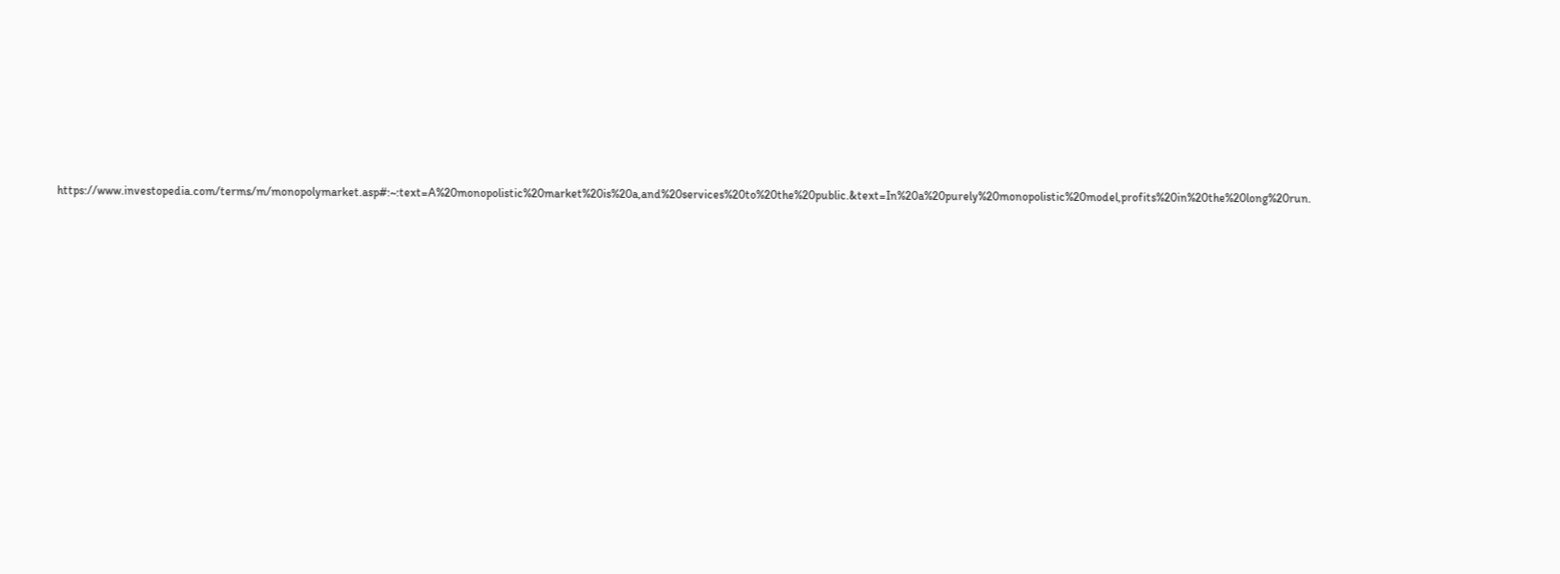https://www.investopedia.com/terms/m/monopolymarket.asp#:~:text=A%20monopolistic%20market%20is%20a,and%20services%20to%20the%20public.&text=In%20a%20purely%20monopolistic%20model,profits%20in%20the%20long%20run.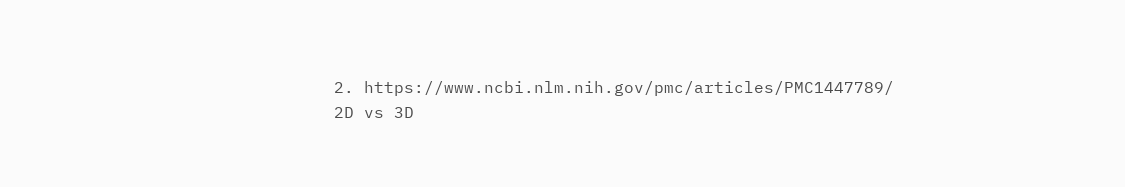2. https://www.ncbi.nlm.nih.gov/pmc/articles/PMC1447789/
2D vs 3D